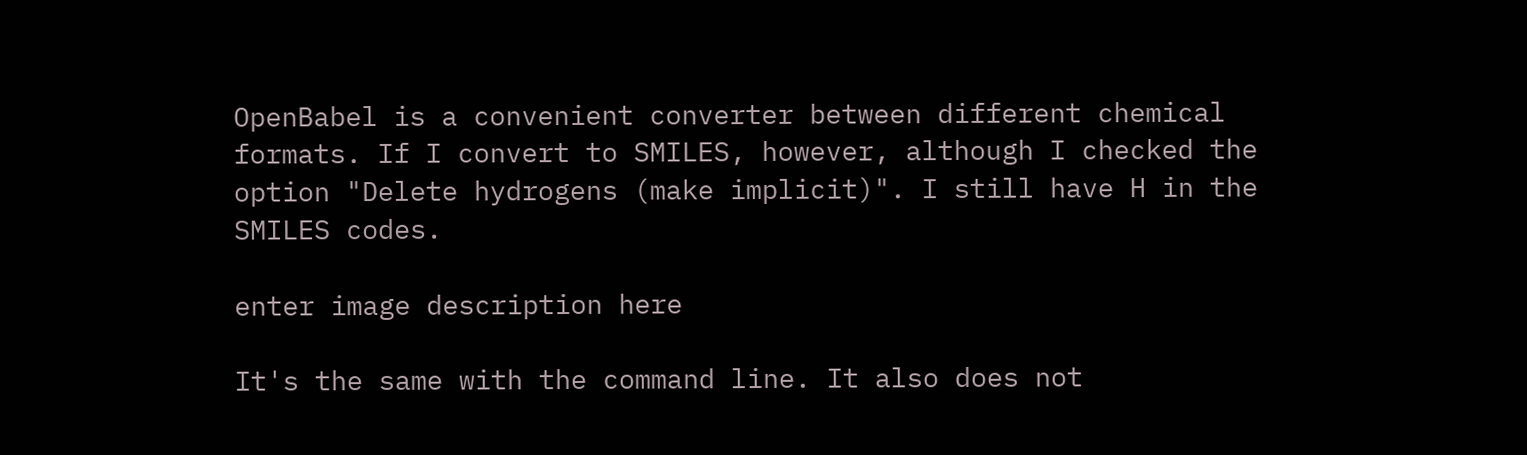OpenBabel is a convenient converter between different chemical formats. If I convert to SMILES, however, although I checked the option "Delete hydrogens (make implicit)". I still have H in the SMILES codes.

enter image description here

It's the same with the command line. It also does not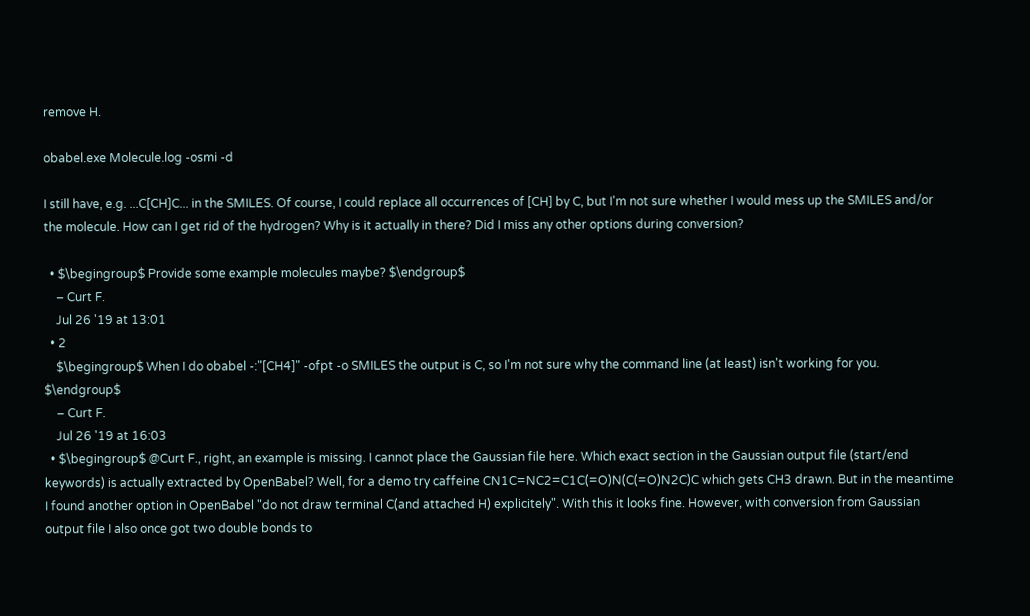remove H.

obabel.exe Molecule.log -osmi -d

I still have, e.g. ...C[CH]C... in the SMILES. Of course, I could replace all occurrences of [CH] by C, but I'm not sure whether I would mess up the SMILES and/or the molecule. How can I get rid of the hydrogen? Why is it actually in there? Did I miss any other options during conversion?

  • $\begingroup$ Provide some example molecules maybe? $\endgroup$
    – Curt F.
    Jul 26 '19 at 13:01
  • 2
    $\begingroup$ When I do obabel -:"[CH4]" -ofpt -o SMILES the output is C, so I'm not sure why the command line (at least) isn't working for you. $\endgroup$
    – Curt F.
    Jul 26 '19 at 16:03
  • $\begingroup$ @Curt F., right, an example is missing. I cannot place the Gaussian file here. Which exact section in the Gaussian output file (start/end keywords) is actually extracted by OpenBabel? Well, for a demo try caffeine CN1C=NC2=C1C(=O)N(C(=O)N2C)C which gets CH3 drawn. But in the meantime I found another option in OpenBabel "do not draw terminal C(and attached H) explicitely". With this it looks fine. However, with conversion from Gaussian output file I also once got two double bonds to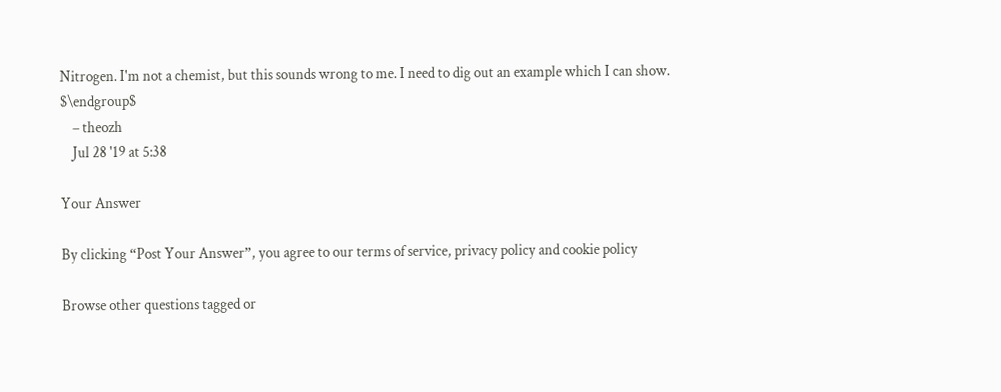Nitrogen. I'm not a chemist, but this sounds wrong to me. I need to dig out an example which I can show. $\endgroup$
    – theozh
    Jul 28 '19 at 5:38

Your Answer

By clicking “Post Your Answer”, you agree to our terms of service, privacy policy and cookie policy

Browse other questions tagged or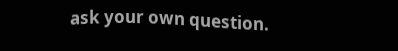ask your own question.